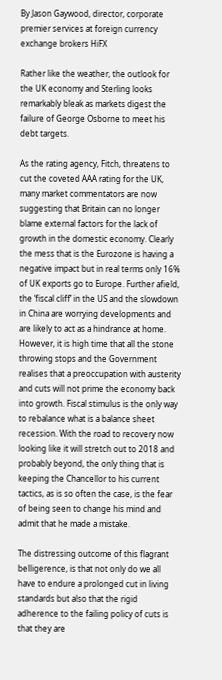By Jason Gaywood, director, corporate premier services at foreign currency exchange brokers HiFX

Rather like the weather, the outlook for the UK economy and Sterling looks remarkably bleak as markets digest the failure of George Osborne to meet his debt targets.

As the rating agency, Fitch, threatens to cut the coveted AAA rating for the UK, many market commentators are now suggesting that Britain can no longer blame external factors for the lack of growth in the domestic economy. Clearly the mess that is the Eurozone is having a negative impact but in real terms only 16% of UK exports go to Europe. Further afield, the ‘fiscal cliff’ in the US and the slowdown in China are worrying developments and are likely to act as a hindrance at home. However, it is high time that all the stone throwing stops and the Government realises that a preoccupation with austerity and cuts will not prime the economy back into growth. Fiscal stimulus is the only way to rebalance what is a balance sheet recession. With the road to recovery now looking like it will stretch out to 2018 and probably beyond, the only thing that is keeping the Chancellor to his current tactics, as is so often the case, is the fear of being seen to change his mind and admit that he made a mistake.

The distressing outcome of this flagrant belligerence, is that not only do we all have to endure a prolonged cut in living standards but also that the rigid adherence to the failing policy of cuts is that they are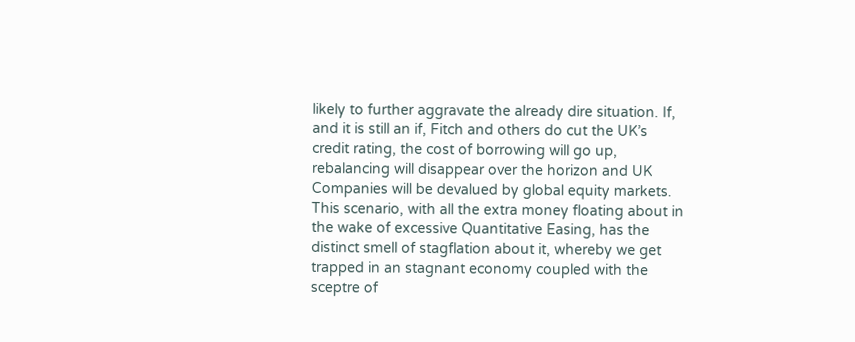likely to further aggravate the already dire situation. If, and it is still an if, Fitch and others do cut the UK’s credit rating, the cost of borrowing will go up, rebalancing will disappear over the horizon and UK Companies will be devalued by global equity markets. This scenario, with all the extra money floating about in the wake of excessive Quantitative Easing, has the distinct smell of stagflation about it, whereby we get trapped in an stagnant economy coupled with the sceptre of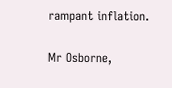rampant inflation.

Mr Osborne,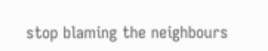stop blaming the neighbours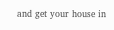and get your house in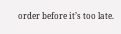order before it’s too late.